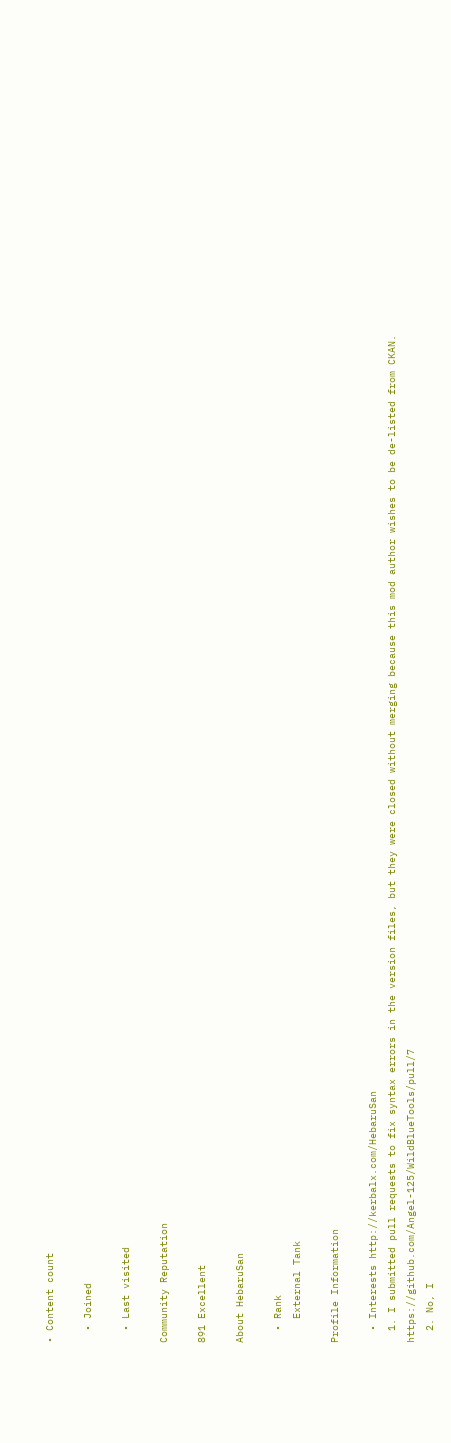• Content count

  • Joined

  • Last visited

Community Reputation

891 Excellent

About HebaruSan

  • Rank
    External Tank

Profile Information

  • Interests http://kerbalx.com/HebaruSan
  1. I submitted pull requests to fix syntax errors in the version files, but they were closed without merging because this mod author wishes to be de-listed from CKAN. https://github.com/Angel-125/WildBlueTools/pull/7
  2. No, I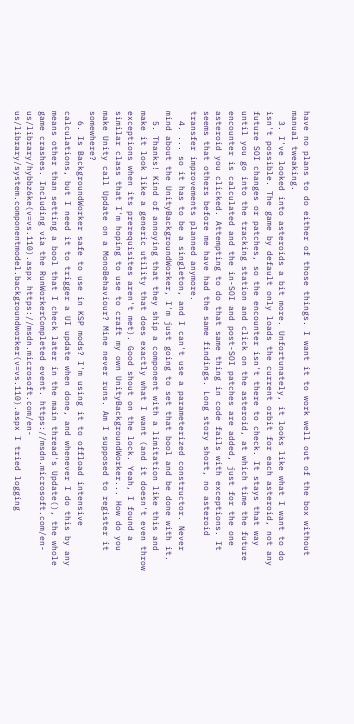have no plans to do either of those things. I want it to work well out of the box without manual tweaking.
  3. I've looked into asteroids a bit more. Unfortunately, it looks like what I want to do isn't possible. The game by default only loads the current orbit for each asteroid, not any future SOI changes or patches, so the encounter isn't there to check. It stays that way until you go into the tracking station and click on the asteroid, at which time the future encounter is calculated and the in-SOI and post-SOI patches are added, just for the one asteroid you clicked. Attempting to do that same thing in code fails with exceptions. It seems that others before me have had the same findings. Long story short, no asteroid transfer improvements planned anymore.
  4. ... so it has to be a singleton, and I can't use a parameterized constructor. Never mind about the UnityBackgroundWorker, I'm just going to set that bool and be done with it.
  5. Thanks! Kind of annoying that they ship a component with a limitation like this and make it look like a generic utility that does exactly what I want (and it doesn't even throw exceptions when its prerequisites aren't met). Good shout on the lock. Yeah, I found a similar class that I'm hoping to use to craft my own UnityBackgroundWorker... How do you make Unity call Update on a MonoBehaviour? Mine never runs. Am I supposed to register it somewhere?
  6. Is BackgroundWorker safe to use in KSP mods? I'm using it to offload intensive calculations, but I need it to trigger a UI update when done, and whenever I do this by any means other than setting a bool that I check later in the main thread's Update(), the whole game crashes. Including via the RunWorkerCompleted event. https://msdn.microsoft.com/en-us/library/hybbz6ke(v=vs.110).aspx https://msdn.microsoft.com/en-us/library/system.componentmodel.backgroundworker(v=vs.110).aspx I tried logging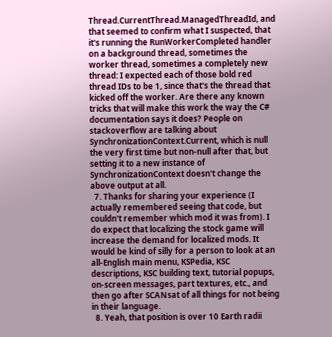Thread.CurrentThread.ManagedThreadId, and that seemed to confirm what I suspected, that it's running the RunWorkerCompleted handler on a background thread, sometimes the worker thread, sometimes a completely new thread: I expected each of those bold red thread IDs to be 1, since that's the thread that kicked off the worker. Are there any known tricks that will make this work the way the C# documentation says it does? People on stackoverflow are talking about SynchronizationContext.Current, which is null the very first time but non-null after that, but setting it to a new instance of SynchronizationContext doesn't change the above output at all.
  7. Thanks for sharing your experience (I actually remembered seeing that code, but couldn't remember which mod it was from). I do expect that localizing the stock game will increase the demand for localized mods. It would be kind of silly for a person to look at an all-English main menu, KSPedia, KSC descriptions, KSC building text, tutorial popups, on-screen messages, part textures, etc., and then go after SCANsat of all things for not being in their language.
  8. Yeah, that position is over 10 Earth radii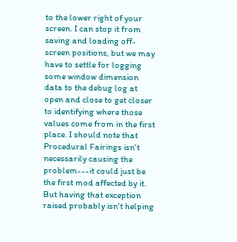to the lower right of your screen. I can stop it from saving and loading off-screen positions, but we may have to settle for logging some window dimension data to the debug log at open and close to get closer to identifying where those values come from in the first place. I should note that Procedural Fairings isn't necessarily causing the problem---it could just be the first mod affected by it. But having that exception raised probably isn't helping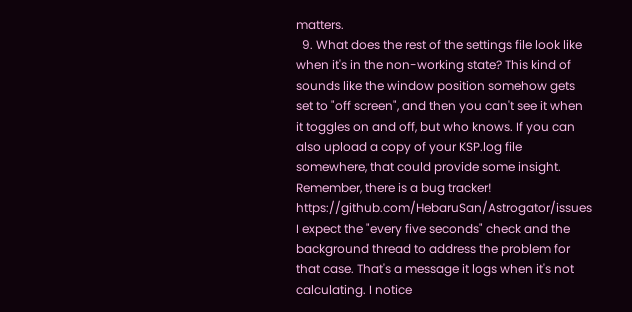matters.
  9. What does the rest of the settings file look like when it's in the non-working state? This kind of sounds like the window position somehow gets set to "off screen", and then you can't see it when it toggles on and off, but who knows. If you can also upload a copy of your KSP.log file somewhere, that could provide some insight. Remember, there is a bug tracker! https://github.com/HebaruSan/Astrogator/issues I expect the "every five seconds" check and the background thread to address the problem for that case. That's a message it logs when it's not calculating. I notice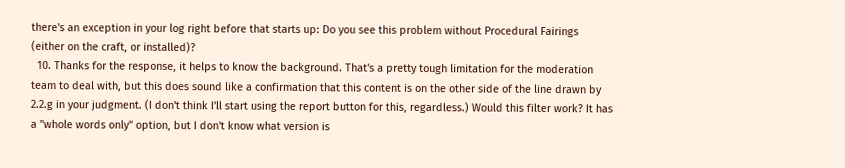there's an exception in your log right before that starts up: Do you see this problem without Procedural Fairings (either on the craft, or installed)?
  10. Thanks for the response, it helps to know the background. That's a pretty tough limitation for the moderation team to deal with, but this does sound like a confirmation that this content is on the other side of the line drawn by 2.2.g in your judgment. (I don't think I'll start using the report button for this, regardless.) Would this filter work? It has a "whole words only" option, but I don't know what version is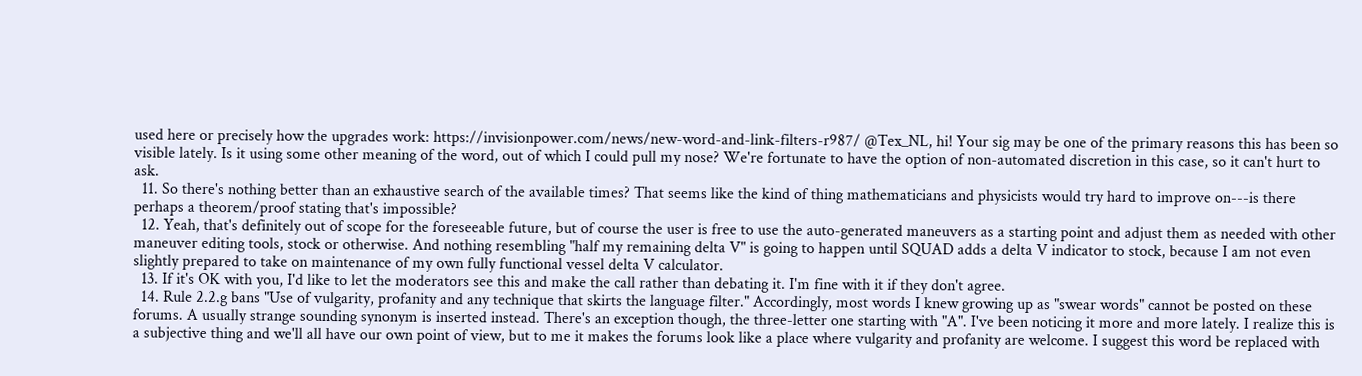used here or precisely how the upgrades work: https://invisionpower.com/news/new-word-and-link-filters-r987/ @Tex_NL, hi! Your sig may be one of the primary reasons this has been so visible lately. Is it using some other meaning of the word, out of which I could pull my nose? We're fortunate to have the option of non-automated discretion in this case, so it can't hurt to ask.
  11. So there's nothing better than an exhaustive search of the available times? That seems like the kind of thing mathematicians and physicists would try hard to improve on---is there perhaps a theorem/proof stating that's impossible?
  12. Yeah, that's definitely out of scope for the foreseeable future, but of course the user is free to use the auto-generated maneuvers as a starting point and adjust them as needed with other maneuver editing tools, stock or otherwise. And nothing resembling "half my remaining delta V" is going to happen until SQUAD adds a delta V indicator to stock, because I am not even slightly prepared to take on maintenance of my own fully functional vessel delta V calculator.
  13. If it's OK with you, I'd like to let the moderators see this and make the call rather than debating it. I'm fine with it if they don't agree.
  14. Rule 2.2.g bans "Use of vulgarity, profanity and any technique that skirts the language filter." Accordingly, most words I knew growing up as "swear words" cannot be posted on these forums. A usually strange sounding synonym is inserted instead. There's an exception though, the three-letter one starting with "A". I've been noticing it more and more lately. I realize this is a subjective thing and we'll all have our own point of view, but to me it makes the forums look like a place where vulgarity and profanity are welcome. I suggest this word be replaced with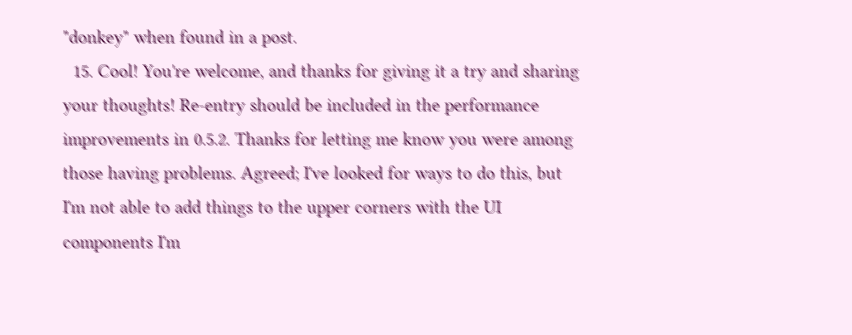"donkey" when found in a post.
  15. Cool! You're welcome, and thanks for giving it a try and sharing your thoughts! Re-entry should be included in the performance improvements in 0.5.2. Thanks for letting me know you were among those having problems. Agreed; I've looked for ways to do this, but I'm not able to add things to the upper corners with the UI components I'm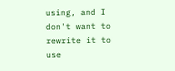using, and I don't want to rewrite it to use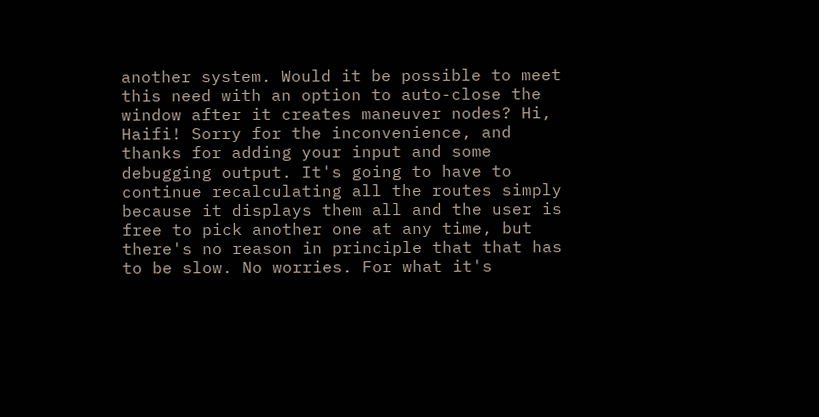another system. Would it be possible to meet this need with an option to auto-close the window after it creates maneuver nodes? Hi, Haifi! Sorry for the inconvenience, and thanks for adding your input and some debugging output. It's going to have to continue recalculating all the routes simply because it displays them all and the user is free to pick another one at any time, but there's no reason in principle that that has to be slow. No worries. For what it's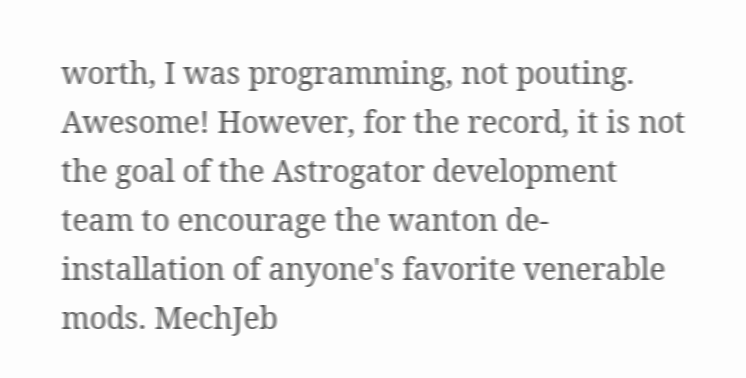worth, I was programming, not pouting. Awesome! However, for the record, it is not the goal of the Astrogator development team to encourage the wanton de-installation of anyone's favorite venerable mods. MechJeb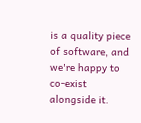is a quality piece of software, and we're happy to co-exist alongside it.